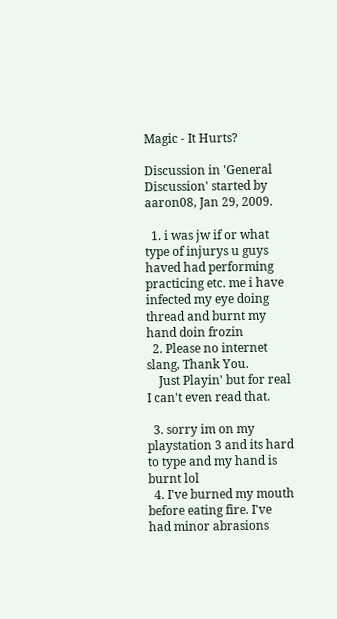Magic - It Hurts?

Discussion in 'General Discussion' started by aaron08, Jan 29, 2009.

  1. i was jw if or what type of injurys u guys haved had performing practicing etc. me i have infected my eye doing thread and burnt my hand doin frozin
  2. Please no internet slang, Thank You.
    Just Playin' but for real I can't even read that.

  3. sorry im on my playstation 3 and its hard to type and my hand is burnt lol
  4. I've burned my mouth before eating fire. I've had minor abrasions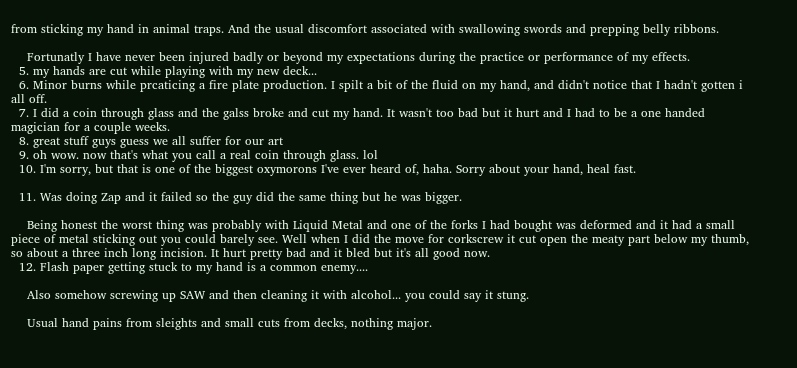from sticking my hand in animal traps. And the usual discomfort associated with swallowing swords and prepping belly ribbons.

    Fortunatly I have never been injured badly or beyond my expectations during the practice or performance of my effects.
  5. my hands are cut while playing with my new deck...
  6. Minor burns while prcaticing a fire plate production. I spilt a bit of the fluid on my hand, and didn't notice that I hadn't gotten i all off.
  7. I did a coin through glass and the galss broke and cut my hand. It wasn't too bad but it hurt and I had to be a one handed magician for a couple weeks.
  8. great stuff guys guess we all suffer for our art
  9. oh wow. now that's what you call a real coin through glass. lol
  10. I'm sorry, but that is one of the biggest oxymorons I've ever heard of, haha. Sorry about your hand, heal fast.

  11. Was doing Zap and it failed so the guy did the same thing but he was bigger.

    Being honest the worst thing was probably with Liquid Metal and one of the forks I had bought was deformed and it had a small piece of metal sticking out you could barely see. Well when I did the move for corkscrew it cut open the meaty part below my thumb, so about a three inch long incision. It hurt pretty bad and it bled but it's all good now.
  12. Flash paper getting stuck to my hand is a common enemy....

    Also somehow screwing up SAW and then cleaning it with alcohol... you could say it stung.

    Usual hand pains from sleights and small cuts from decks, nothing major.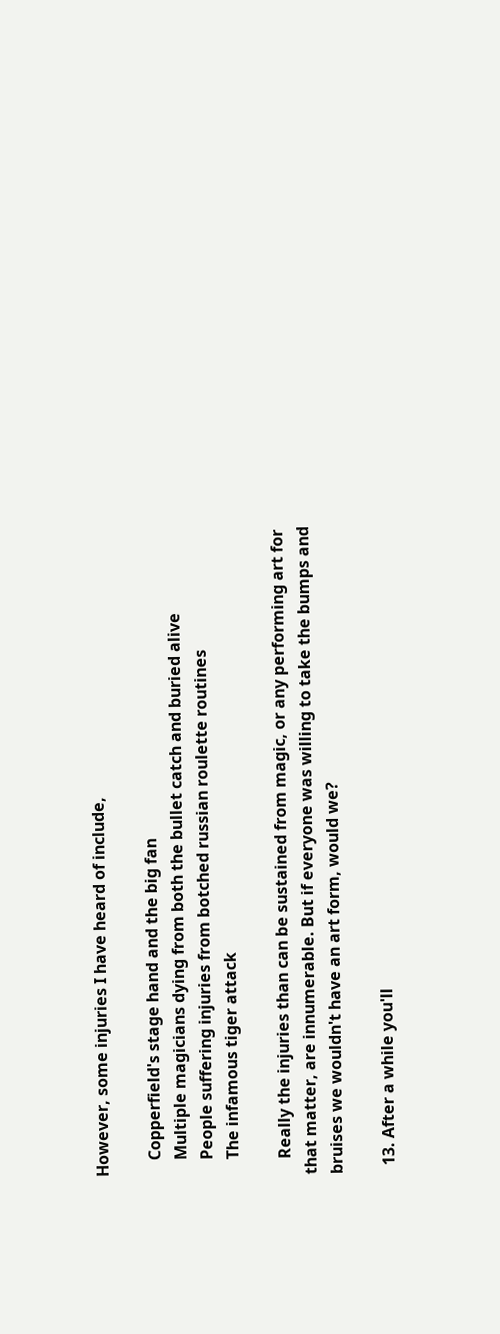However, some injuries I have heard of include,

    Copperfield's stage hand and the big fan
    Multiple magicians dying from both the bullet catch and buried alive
    People suffering injuries from botched russian roulette routines
    The infamous tiger attack

    Really the injuries than can be sustained from magic, or any performing art for that matter, are innumerable. But if everyone was willing to take the bumps and bruises we wouldn't have an art form, would we?

  13. After a while you'll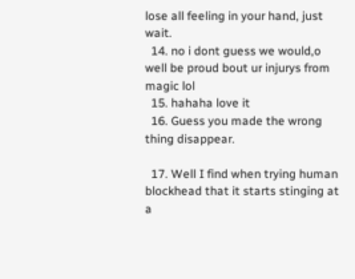lose all feeling in your hand, just wait.
  14. no i dont guess we would,o well be proud bout ur injurys from magic lol
  15. hahaha love it
  16. Guess you made the wrong thing disappear.

  17. Well I find when trying human blockhead that it starts stinging at a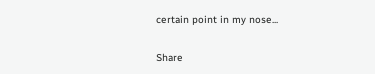certain point in my nose...

Share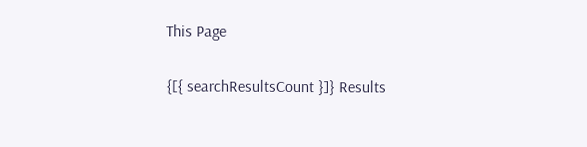This Page

{[{ searchResultsCount }]} Results